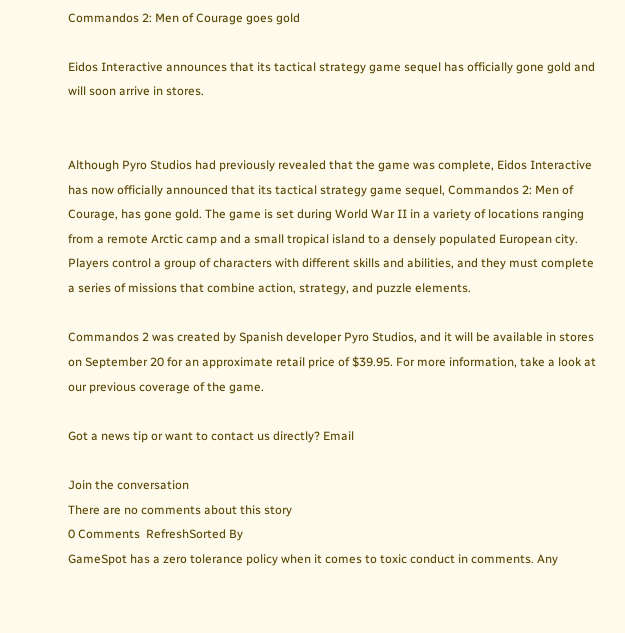Commandos 2: Men of Courage goes gold

Eidos Interactive announces that its tactical strategy game sequel has officially gone gold and will soon arrive in stores.


Although Pyro Studios had previously revealed that the game was complete, Eidos Interactive has now officially announced that its tactical strategy game sequel, Commandos 2: Men of Courage, has gone gold. The game is set during World War II in a variety of locations ranging from a remote Arctic camp and a small tropical island to a densely populated European city. Players control a group of characters with different skills and abilities, and they must complete a series of missions that combine action, strategy, and puzzle elements.

Commandos 2 was created by Spanish developer Pyro Studios, and it will be available in stores on September 20 for an approximate retail price of $39.95. For more information, take a look at our previous coverage of the game.

Got a news tip or want to contact us directly? Email

Join the conversation
There are no comments about this story
0 Comments  RefreshSorted By
GameSpot has a zero tolerance policy when it comes to toxic conduct in comments. Any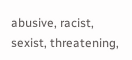abusive, racist, sexist, threatening,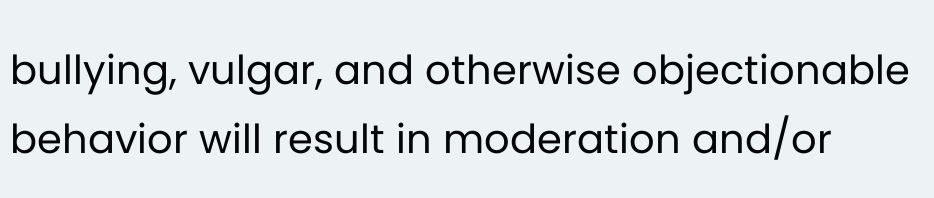bullying, vulgar, and otherwise objectionable behavior will result in moderation and/or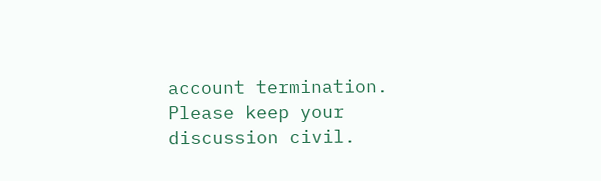account termination. Please keep your discussion civil.